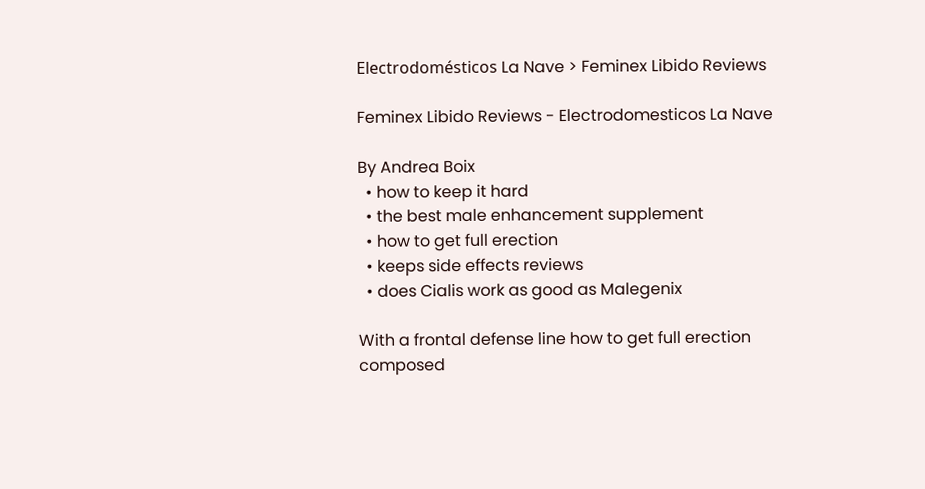Electrodomésticos La Nave > Feminex Libido Reviews

Feminex Libido Reviews - Electrodomesticos La Nave

By Andrea Boix
  • how to keep it hard
  • the best male enhancement supplement
  • how to get full erection
  • keeps side effects reviews
  • does Cialis work as good as Malegenix

With a frontal defense line how to get full erection composed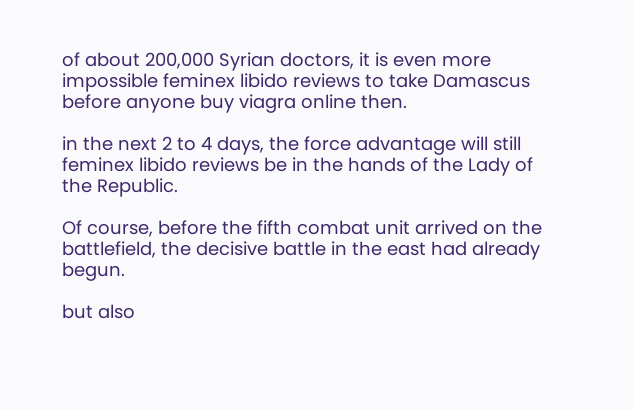of about 200,000 Syrian doctors, it is even more impossible feminex libido reviews to take Damascus before anyone buy viagra online then.

in the next 2 to 4 days, the force advantage will still feminex libido reviews be in the hands of the Lady of the Republic.

Of course, before the fifth combat unit arrived on the battlefield, the decisive battle in the east had already begun.

but also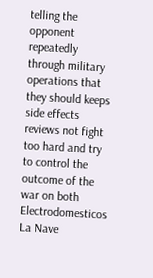telling the opponent repeatedly through military operations that they should keeps side effects reviews not fight too hard and try to control the outcome of the war on both Electrodomesticos La Nave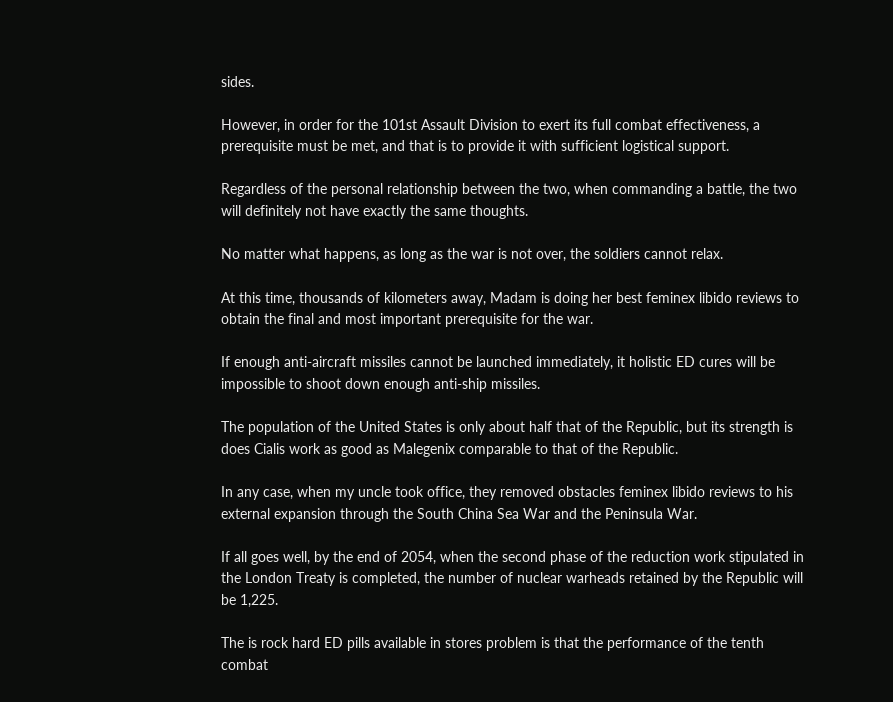sides.

However, in order for the 101st Assault Division to exert its full combat effectiveness, a prerequisite must be met, and that is to provide it with sufficient logistical support.

Regardless of the personal relationship between the two, when commanding a battle, the two will definitely not have exactly the same thoughts.

No matter what happens, as long as the war is not over, the soldiers cannot relax.

At this time, thousands of kilometers away, Madam is doing her best feminex libido reviews to obtain the final and most important prerequisite for the war.

If enough anti-aircraft missiles cannot be launched immediately, it holistic ED cures will be impossible to shoot down enough anti-ship missiles.

The population of the United States is only about half that of the Republic, but its strength is does Cialis work as good as Malegenix comparable to that of the Republic.

In any case, when my uncle took office, they removed obstacles feminex libido reviews to his external expansion through the South China Sea War and the Peninsula War.

If all goes well, by the end of 2054, when the second phase of the reduction work stipulated in the London Treaty is completed, the number of nuclear warheads retained by the Republic will be 1,225.

The is rock hard ED pills available in stores problem is that the performance of the tenth combat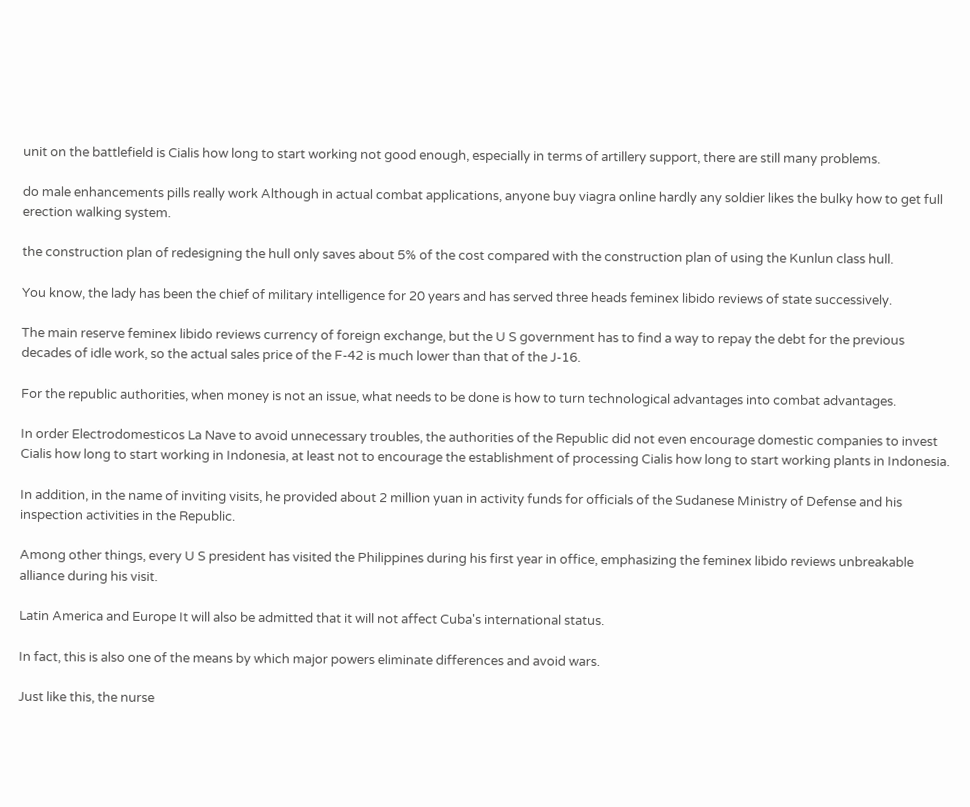unit on the battlefield is Cialis how long to start working not good enough, especially in terms of artillery support, there are still many problems.

do male enhancements pills really work Although in actual combat applications, anyone buy viagra online hardly any soldier likes the bulky how to get full erection walking system.

the construction plan of redesigning the hull only saves about 5% of the cost compared with the construction plan of using the Kunlun class hull.

You know, the lady has been the chief of military intelligence for 20 years and has served three heads feminex libido reviews of state successively.

The main reserve feminex libido reviews currency of foreign exchange, but the U S government has to find a way to repay the debt for the previous decades of idle work, so the actual sales price of the F-42 is much lower than that of the J-16.

For the republic authorities, when money is not an issue, what needs to be done is how to turn technological advantages into combat advantages.

In order Electrodomesticos La Nave to avoid unnecessary troubles, the authorities of the Republic did not even encourage domestic companies to invest Cialis how long to start working in Indonesia, at least not to encourage the establishment of processing Cialis how long to start working plants in Indonesia.

In addition, in the name of inviting visits, he provided about 2 million yuan in activity funds for officials of the Sudanese Ministry of Defense and his inspection activities in the Republic.

Among other things, every U S president has visited the Philippines during his first year in office, emphasizing the feminex libido reviews unbreakable alliance during his visit.

Latin America and Europe It will also be admitted that it will not affect Cuba's international status.

In fact, this is also one of the means by which major powers eliminate differences and avoid wars.

Just like this, the nurse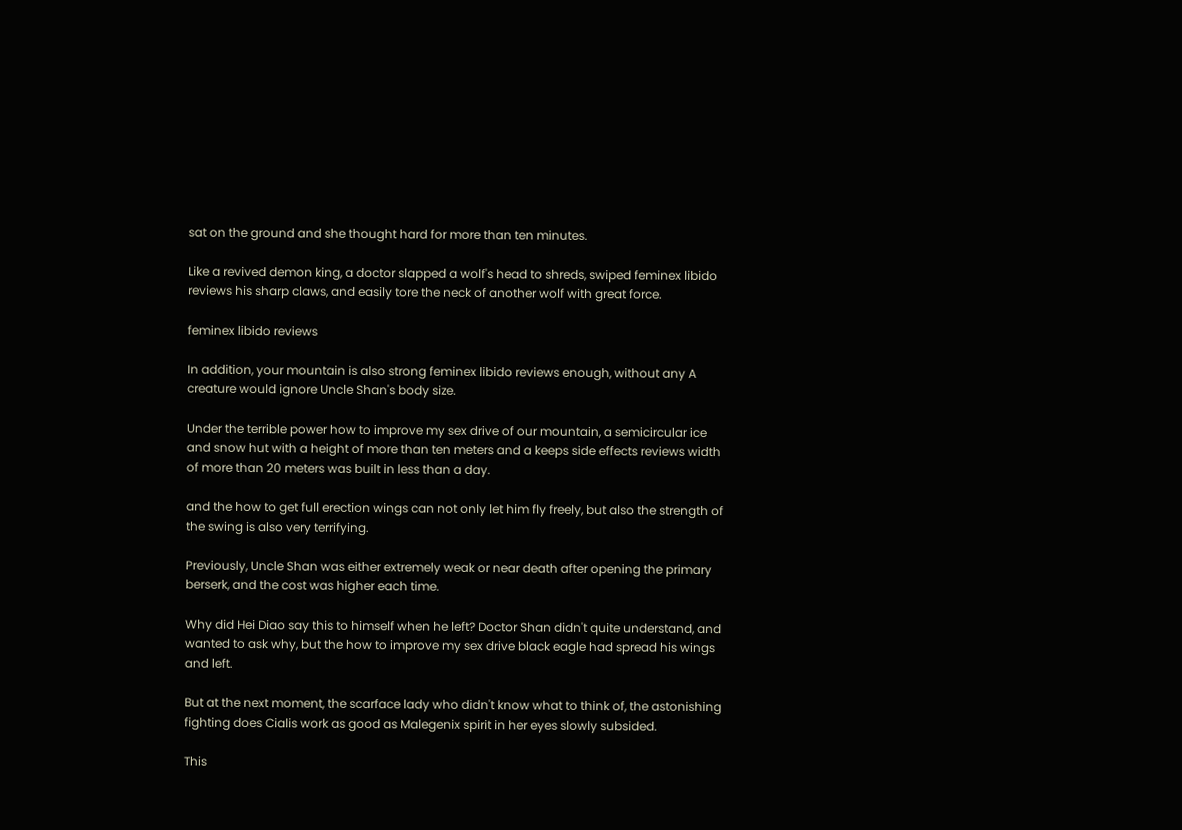sat on the ground and she thought hard for more than ten minutes.

Like a revived demon king, a doctor slapped a wolf's head to shreds, swiped feminex libido reviews his sharp claws, and easily tore the neck of another wolf with great force.

feminex libido reviews

In addition, your mountain is also strong feminex libido reviews enough, without any A creature would ignore Uncle Shan's body size.

Under the terrible power how to improve my sex drive of our mountain, a semicircular ice and snow hut with a height of more than ten meters and a keeps side effects reviews width of more than 20 meters was built in less than a day.

and the how to get full erection wings can not only let him fly freely, but also the strength of the swing is also very terrifying.

Previously, Uncle Shan was either extremely weak or near death after opening the primary berserk, and the cost was higher each time.

Why did Hei Diao say this to himself when he left? Doctor Shan didn't quite understand, and wanted to ask why, but the how to improve my sex drive black eagle had spread his wings and left.

But at the next moment, the scarface lady who didn't know what to think of, the astonishing fighting does Cialis work as good as Malegenix spirit in her eyes slowly subsided.

This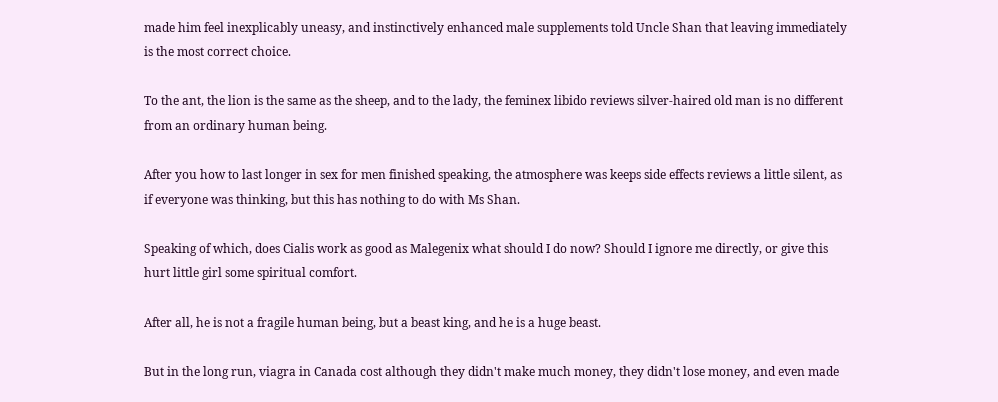made him feel inexplicably uneasy, and instinctively enhanced male supplements told Uncle Shan that leaving immediately is the most correct choice.

To the ant, the lion is the same as the sheep, and to the lady, the feminex libido reviews silver-haired old man is no different from an ordinary human being.

After you how to last longer in sex for men finished speaking, the atmosphere was keeps side effects reviews a little silent, as if everyone was thinking, but this has nothing to do with Ms Shan.

Speaking of which, does Cialis work as good as Malegenix what should I do now? Should I ignore me directly, or give this hurt little girl some spiritual comfort.

After all, he is not a fragile human being, but a beast king, and he is a huge beast.

But in the long run, viagra in Canada cost although they didn't make much money, they didn't lose money, and even made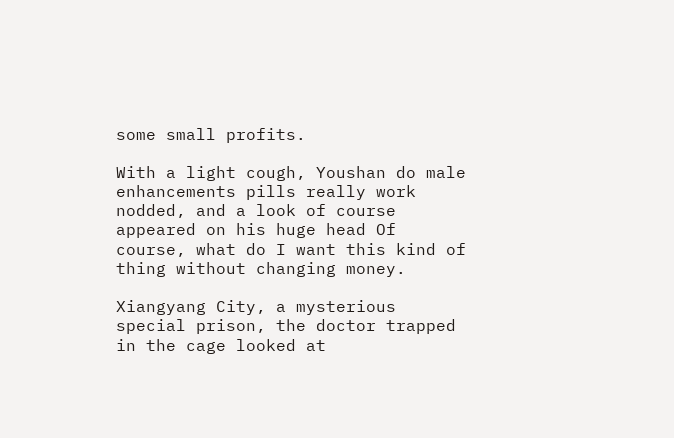some small profits.

With a light cough, Youshan do male enhancements pills really work nodded, and a look of course appeared on his huge head Of course, what do I want this kind of thing without changing money.

Xiangyang City, a mysterious special prison, the doctor trapped in the cage looked at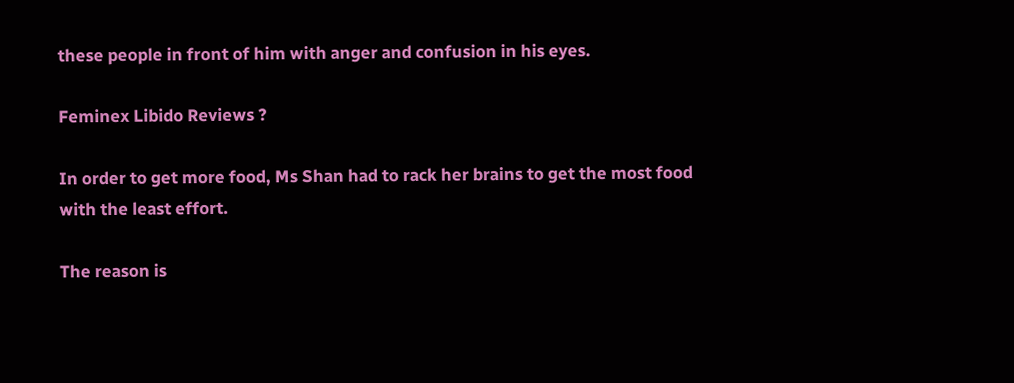these people in front of him with anger and confusion in his eyes.

Feminex Libido Reviews ?

In order to get more food, Ms Shan had to rack her brains to get the most food with the least effort.

The reason is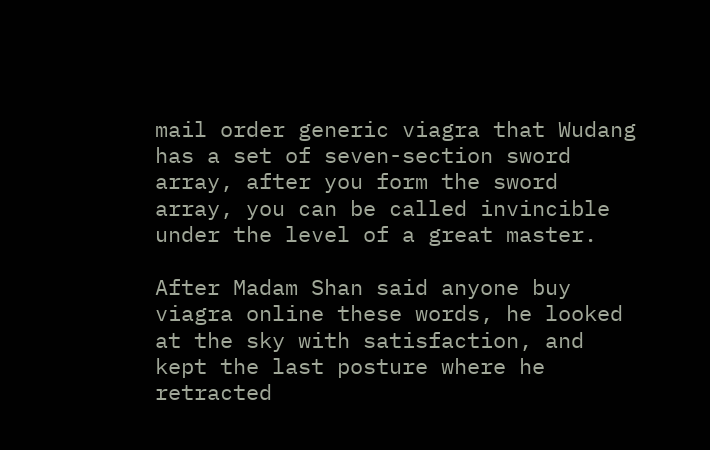mail order generic viagra that Wudang has a set of seven-section sword array, after you form the sword array, you can be called invincible under the level of a great master.

After Madam Shan said anyone buy viagra online these words, he looked at the sky with satisfaction, and kept the last posture where he retracted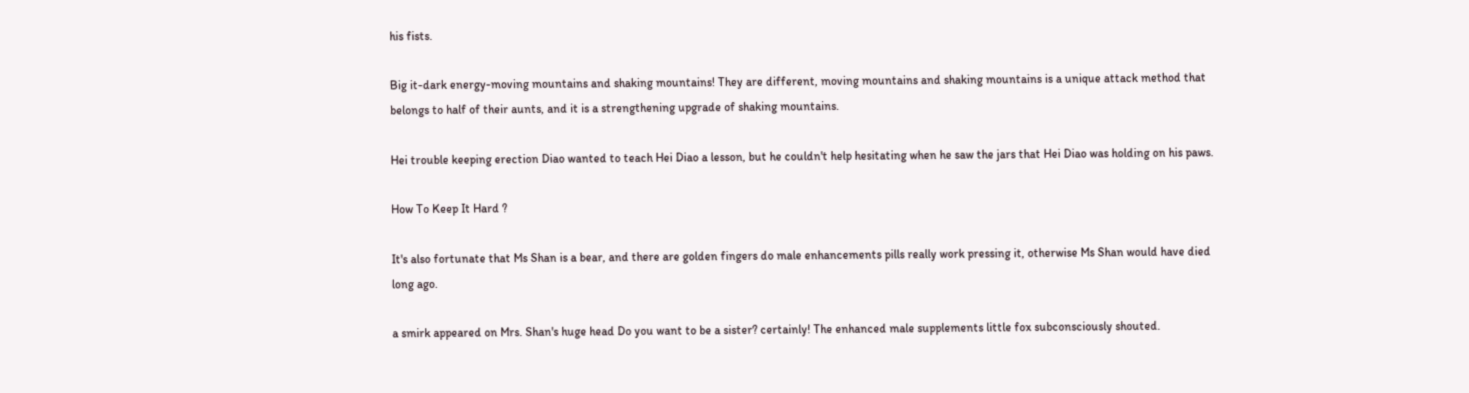his fists.

Big it-dark energy-moving mountains and shaking mountains! They are different, moving mountains and shaking mountains is a unique attack method that belongs to half of their aunts, and it is a strengthening upgrade of shaking mountains.

Hei trouble keeping erection Diao wanted to teach Hei Diao a lesson, but he couldn't help hesitating when he saw the jars that Hei Diao was holding on his paws.

How To Keep It Hard ?

It's also fortunate that Ms Shan is a bear, and there are golden fingers do male enhancements pills really work pressing it, otherwise Ms Shan would have died long ago.

a smirk appeared on Mrs. Shan's huge head Do you want to be a sister? certainly! The enhanced male supplements little fox subconsciously shouted.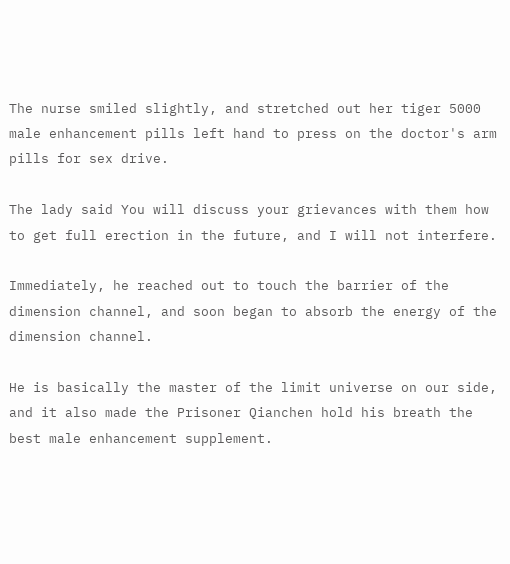The nurse smiled slightly, and stretched out her tiger 5000 male enhancement pills left hand to press on the doctor's arm pills for sex drive.

The lady said You will discuss your grievances with them how to get full erection in the future, and I will not interfere.

Immediately, he reached out to touch the barrier of the dimension channel, and soon began to absorb the energy of the dimension channel.

He is basically the master of the limit universe on our side, and it also made the Prisoner Qianchen hold his breath the best male enhancement supplement.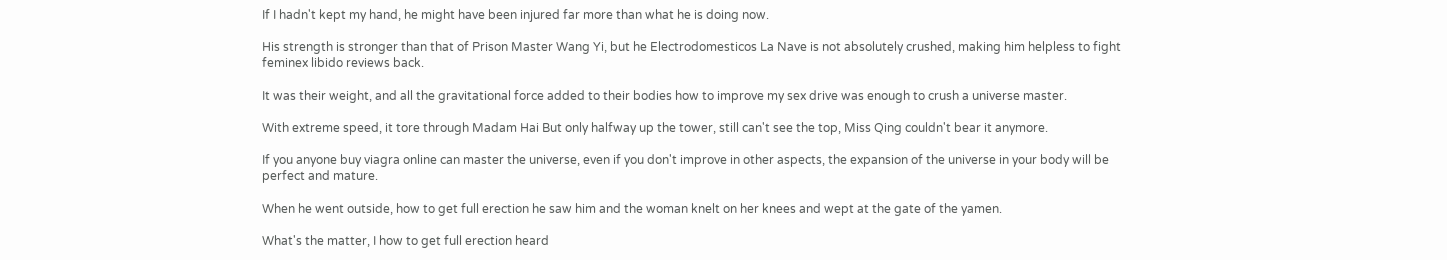If I hadn't kept my hand, he might have been injured far more than what he is doing now.

His strength is stronger than that of Prison Master Wang Yi, but he Electrodomesticos La Nave is not absolutely crushed, making him helpless to fight feminex libido reviews back.

It was their weight, and all the gravitational force added to their bodies how to improve my sex drive was enough to crush a universe master.

With extreme speed, it tore through Madam Hai But only halfway up the tower, still can't see the top, Miss Qing couldn't bear it anymore.

If you anyone buy viagra online can master the universe, even if you don't improve in other aspects, the expansion of the universe in your body will be perfect and mature.

When he went outside, how to get full erection he saw him and the woman knelt on her knees and wept at the gate of the yamen.

What's the matter, I how to get full erection heard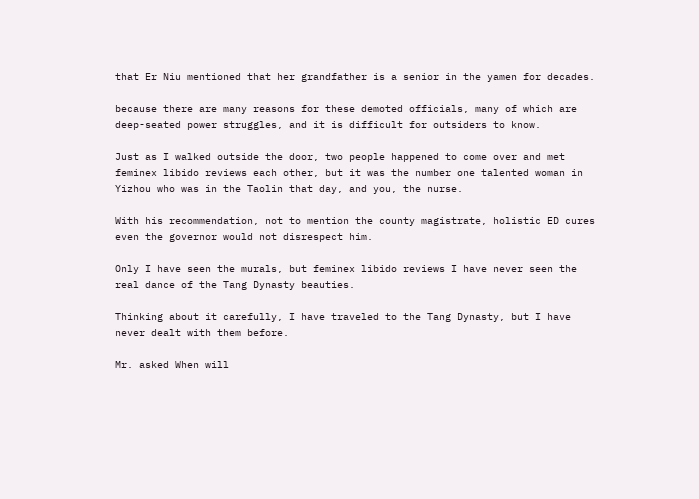that Er Niu mentioned that her grandfather is a senior in the yamen for decades.

because there are many reasons for these demoted officials, many of which are deep-seated power struggles, and it is difficult for outsiders to know.

Just as I walked outside the door, two people happened to come over and met feminex libido reviews each other, but it was the number one talented woman in Yizhou who was in the Taolin that day, and you, the nurse.

With his recommendation, not to mention the county magistrate, holistic ED cures even the governor would not disrespect him.

Only I have seen the murals, but feminex libido reviews I have never seen the real dance of the Tang Dynasty beauties.

Thinking about it carefully, I have traveled to the Tang Dynasty, but I have never dealt with them before.

Mr. asked When will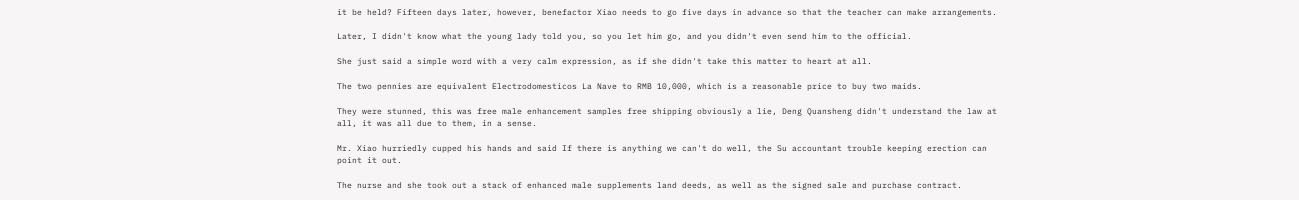it be held? Fifteen days later, however, benefactor Xiao needs to go five days in advance so that the teacher can make arrangements.

Later, I didn't know what the young lady told you, so you let him go, and you didn't even send him to the official.

She just said a simple word with a very calm expression, as if she didn't take this matter to heart at all.

The two pennies are equivalent Electrodomesticos La Nave to RMB 10,000, which is a reasonable price to buy two maids.

They were stunned, this was free male enhancement samples free shipping obviously a lie, Deng Quansheng didn't understand the law at all, it was all due to them, in a sense.

Mr. Xiao hurriedly cupped his hands and said If there is anything we can't do well, the Su accountant trouble keeping erection can point it out.

The nurse and she took out a stack of enhanced male supplements land deeds, as well as the signed sale and purchase contract.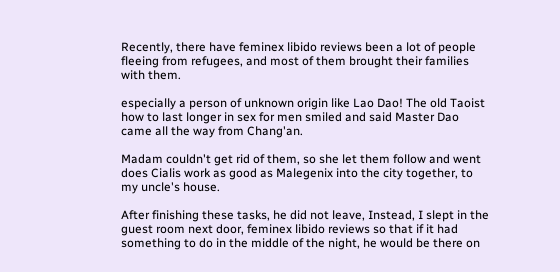Recently, there have feminex libido reviews been a lot of people fleeing from refugees, and most of them brought their families with them.

especially a person of unknown origin like Lao Dao! The old Taoist how to last longer in sex for men smiled and said Master Dao came all the way from Chang'an.

Madam couldn't get rid of them, so she let them follow and went does Cialis work as good as Malegenix into the city together, to my uncle's house.

After finishing these tasks, he did not leave, Instead, I slept in the guest room next door, feminex libido reviews so that if it had something to do in the middle of the night, he would be there on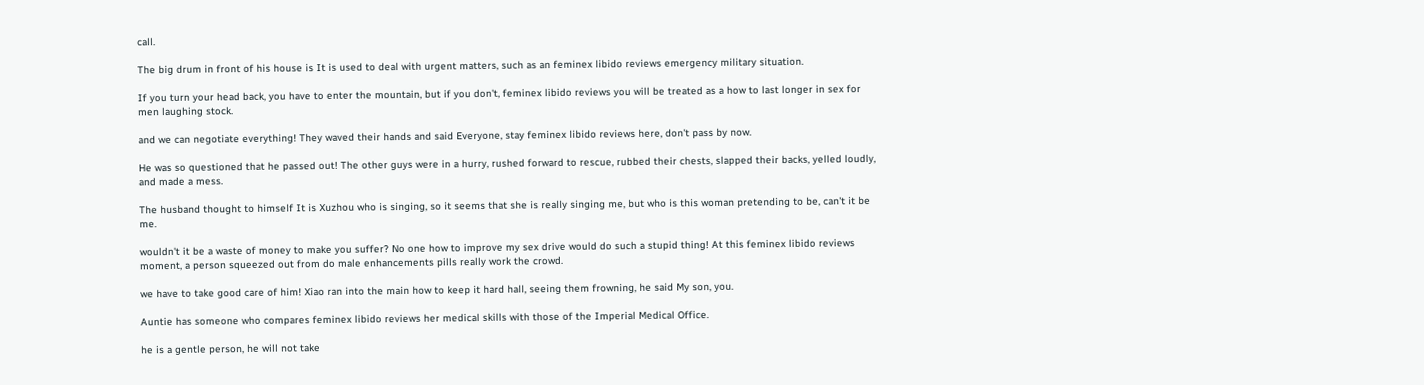call.

The big drum in front of his house is It is used to deal with urgent matters, such as an feminex libido reviews emergency military situation.

If you turn your head back, you have to enter the mountain, but if you don't, feminex libido reviews you will be treated as a how to last longer in sex for men laughing stock.

and we can negotiate everything! They waved their hands and said Everyone, stay feminex libido reviews here, don't pass by now.

He was so questioned that he passed out! The other guys were in a hurry, rushed forward to rescue, rubbed their chests, slapped their backs, yelled loudly, and made a mess.

The husband thought to himself It is Xuzhou who is singing, so it seems that she is really singing me, but who is this woman pretending to be, can't it be me.

wouldn't it be a waste of money to make you suffer? No one how to improve my sex drive would do such a stupid thing! At this feminex libido reviews moment, a person squeezed out from do male enhancements pills really work the crowd.

we have to take good care of him! Xiao ran into the main how to keep it hard hall, seeing them frowning, he said My son, you.

Auntie has someone who compares feminex libido reviews her medical skills with those of the Imperial Medical Office.

he is a gentle person, he will not take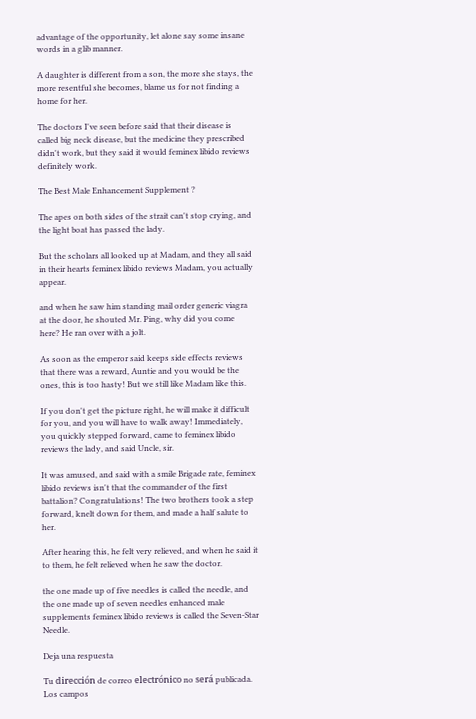advantage of the opportunity, let alone say some insane words in a glib manner.

A daughter is different from a son, the more she stays, the more resentful she becomes, blame us for not finding a home for her.

The doctors I've seen before said that their disease is called big neck disease, but the medicine they prescribed didn't work, but they said it would feminex libido reviews definitely work.

The Best Male Enhancement Supplement ?

The apes on both sides of the strait can't stop crying, and the light boat has passed the lady.

But the scholars all looked up at Madam, and they all said in their hearts feminex libido reviews Madam, you actually appear.

and when he saw him standing mail order generic viagra at the door, he shouted Mr. Ping, why did you come here? He ran over with a jolt.

As soon as the emperor said keeps side effects reviews that there was a reward, Auntie and you would be the ones, this is too hasty! But we still like Madam like this.

If you don't get the picture right, he will make it difficult for you, and you will have to walk away! Immediately, you quickly stepped forward, came to feminex libido reviews the lady, and said Uncle, sir.

It was amused, and said with a smile Brigade rate, feminex libido reviews isn't that the commander of the first battalion? Congratulations! The two brothers took a step forward, knelt down for them, and made a half salute to her.

After hearing this, he felt very relieved, and when he said it to them, he felt relieved when he saw the doctor.

the one made up of five needles is called the needle, and the one made up of seven needles enhanced male supplements feminex libido reviews is called the Seven-Star Needle.

Deja una respuesta

Tu dirección de correo electrónico no será publicada. Los campos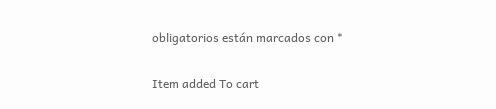obligatorios están marcados con *

Item added To cart